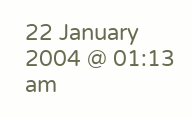22 January 2004 @ 01:13 am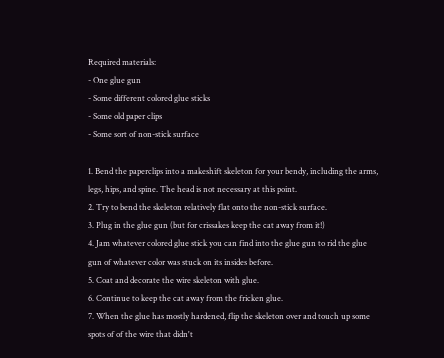Required materials:
- One glue gun
- Some different colored glue sticks
- Some old paper clips
- Some sort of non-stick surface

1. Bend the paperclips into a makeshift skeleton for your bendy, including the arms, legs, hips, and spine. The head is not necessary at this point.
2. Try to bend the skeleton relatively flat onto the non-stick surface.
3. Plug in the glue gun (but for crissakes keep the cat away from it!)
4. Jam whatever colored glue stick you can find into the glue gun to rid the glue gun of whatever color was stuck on its insides before.
5. Coat and decorate the wire skeleton with glue.
6. Continue to keep the cat away from the fricken glue.
7. When the glue has mostly hardened, flip the skeleton over and touch up some spots of of the wire that didn't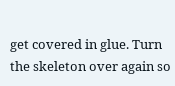get covered in glue. Turn the skeleton over again so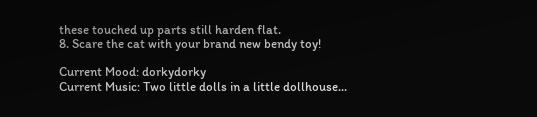these touched up parts still harden flat.
8. Scare the cat with your brand new bendy toy!

Current Mood: dorkydorky
Current Music: Two little dolls in a little dollhouse...